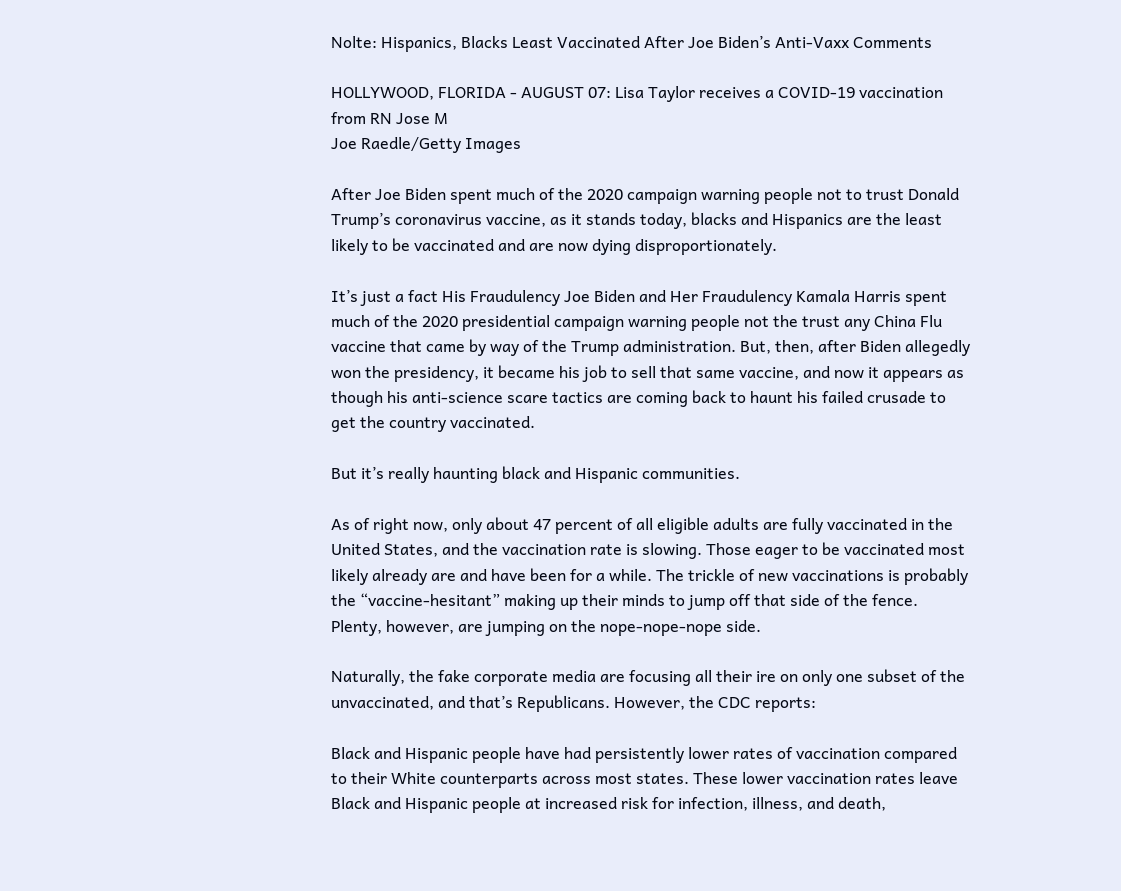Nolte: Hispanics, Blacks Least Vaccinated After Joe Biden’s Anti-Vaxx Comments

HOLLYWOOD, FLORIDA - AUGUST 07: Lisa Taylor receives a COVID-19 vaccination from RN Jose M
Joe Raedle/Getty Images

After Joe Biden spent much of the 2020 campaign warning people not to trust Donald Trump’s coronavirus vaccine, as it stands today, blacks and Hispanics are the least likely to be vaccinated and are now dying disproportionately.

It’s just a fact His Fraudulency Joe Biden and Her Fraudulency Kamala Harris spent much of the 2020 presidential campaign warning people not the trust any China Flu vaccine that came by way of the Trump administration. But, then, after Biden allegedly won the presidency, it became his job to sell that same vaccine, and now it appears as though his anti-science scare tactics are coming back to haunt his failed crusade to get the country vaccinated.

But it’s really haunting black and Hispanic communities.

As of right now, only about 47 percent of all eligible adults are fully vaccinated in the United States, and the vaccination rate is slowing. Those eager to be vaccinated most likely already are and have been for a while. The trickle of new vaccinations is probably the “vaccine-hesitant” making up their minds to jump off that side of the fence. Plenty, however, are jumping on the nope-nope-nope side.

Naturally, the fake corporate media are focusing all their ire on only one subset of the unvaccinated, and that’s Republicans. However, the CDC reports:

Black and Hispanic people have had persistently lower rates of vaccination compared to their White counterparts across most states. These lower vaccination rates leave Black and Hispanic people at increased risk for infection, illness, and death,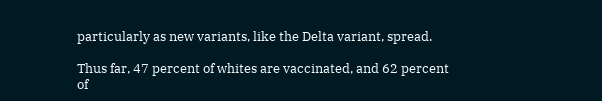particularly as new variants, like the Delta variant, spread.

Thus far, 47 percent of whites are vaccinated, and 62 percent of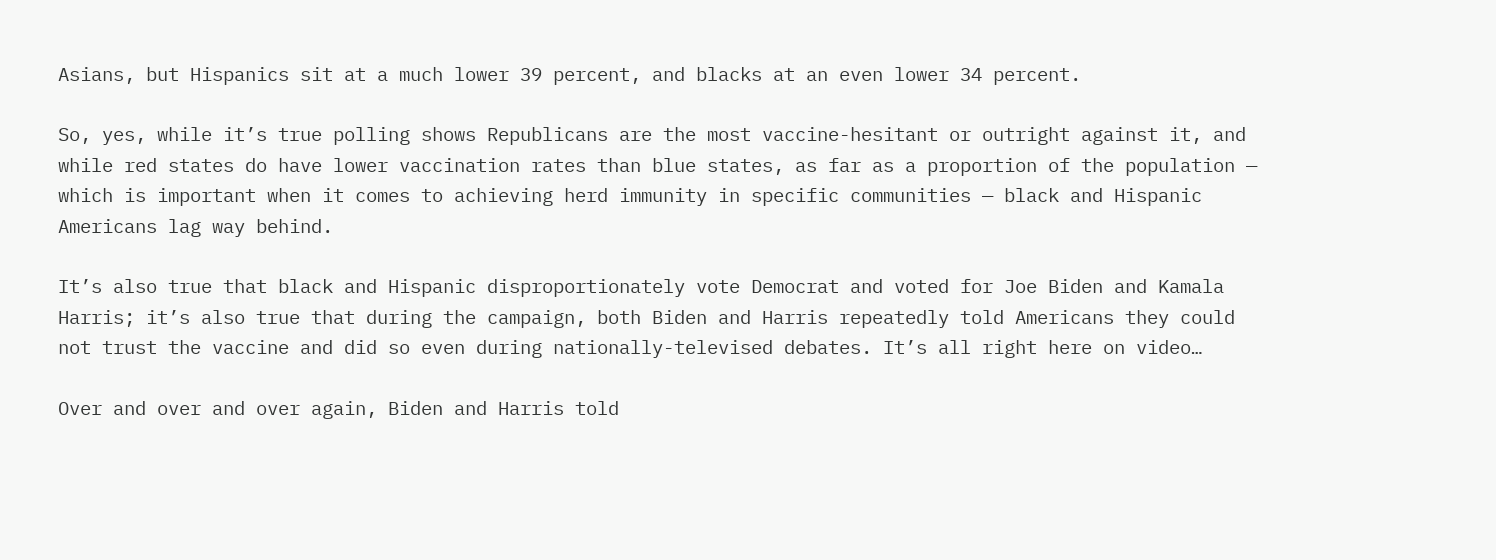Asians, but Hispanics sit at a much lower 39 percent, and blacks at an even lower 34 percent.

So, yes, while it’s true polling shows Republicans are the most vaccine-hesitant or outright against it, and while red states do have lower vaccination rates than blue states, as far as a proportion of the population — which is important when it comes to achieving herd immunity in specific communities — black and Hispanic Americans lag way behind.

It’s also true that black and Hispanic disproportionately vote Democrat and voted for Joe Biden and Kamala Harris; it’s also true that during the campaign, both Biden and Harris repeatedly told Americans they could not trust the vaccine and did so even during nationally-televised debates. It’s all right here on video…

Over and over and over again, Biden and Harris told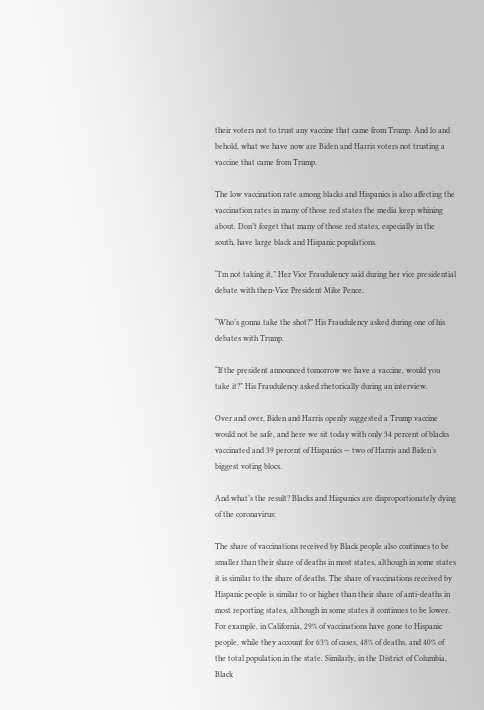their voters not to trust any vaccine that came from Trump. And lo and behold, what we have now are Biden and Harris voters not trusting a vaccine that came from Trump.

The low vaccination rate among blacks and Hispanics is also affecting the vaccination rates in many of those red states the media keep whining about. Don’t forget that many of those red states, especially in the south, have large black and Hispanic populations.

“I’m not taking it,” Her Vice Fraudulency said during her vice presidential debate with then-Vice President Mike Pence.

“Who’s gonna take the shot?” His Fraudulency asked during one of his debates with Trump.

“If the president announced tomorrow we have a vaccine, would you take it?” His Fraudulency asked rhetorically during an interview.

Over and over, Biden and Harris openly suggested a Trump vaccine would not be safe, and here we sit today with only 34 percent of blacks vaccinated and 39 percent of Hispanics — two of Harris and Biden’s biggest voting blocs.

And what’s the result? Blacks and Hispanics are disproportionately dying of the coronavirus:

The share of vaccinations received by Black people also continues to be smaller than their share of deaths in most states, although in some states it is similar to the share of deaths. The share of vaccinations received by Hispanic people is similar to or higher than their share of anti-deaths in most reporting states, although in some states it continues to be lower. For example, in California, 29% of vaccinations have gone to Hispanic people, while they account for 63% of cases, 48% of deaths, and 40% of the total population in the state. Similarly, in the District of Columbia, Black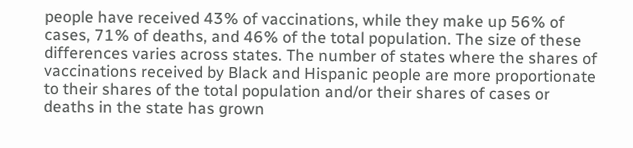people have received 43% of vaccinations, while they make up 56% of cases, 71% of deaths, and 46% of the total population. The size of these differences varies across states. The number of states where the shares of vaccinations received by Black and Hispanic people are more proportionate to their shares of the total population and/or their shares of cases or deaths in the state has grown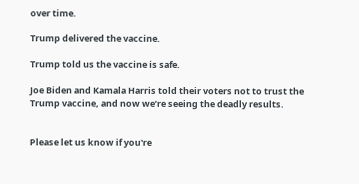over time.

Trump delivered the vaccine.

Trump told us the vaccine is safe.

Joe Biden and Kamala Harris told their voters not to trust the Trump vaccine, and now we’re seeing the deadly results.


Please let us know if you're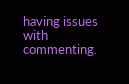having issues with commenting.